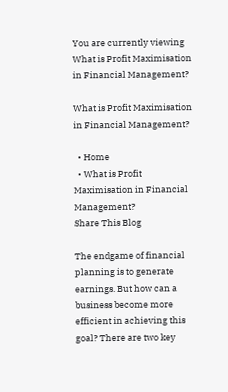You are currently viewing What is Profit Maximisation in Financial Management?

What is Profit Maximisation in Financial Management?

  • Home
  • What is Profit Maximisation in Financial Management?
Share This Blog

The endgame of financial planning is to generate earnings. But how can a business become more efficient in achieving this goal? There are two key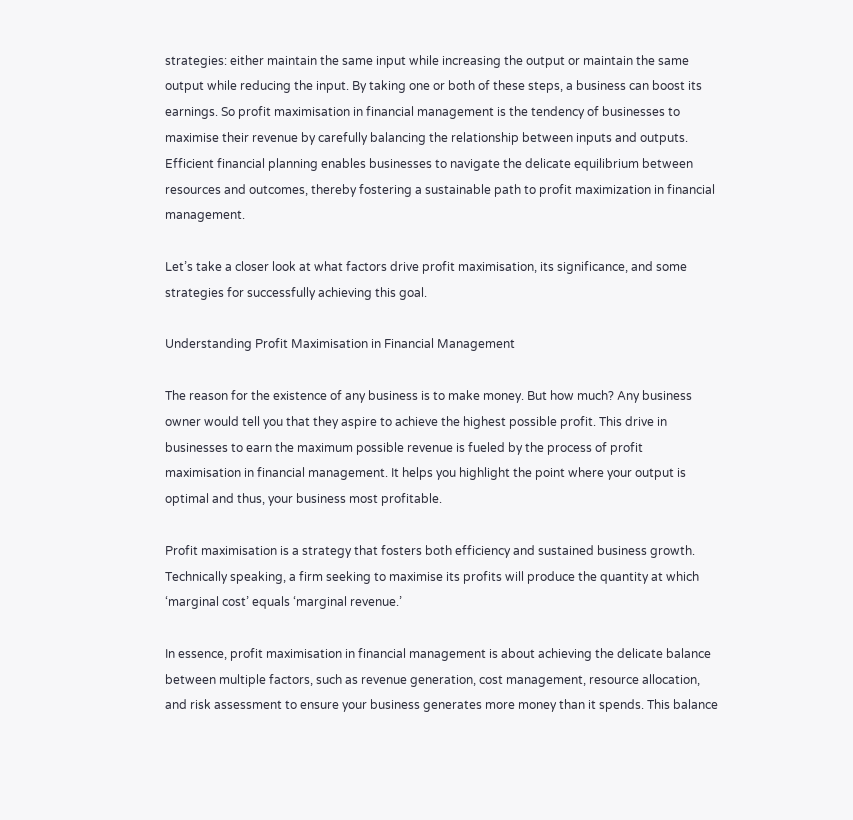strategies: either maintain the same input while increasing the output or maintain the same output while reducing the input. By taking one or both of these steps, a business can boost its earnings. So profit maximisation in financial management is the tendency of businesses to maximise their revenue by carefully balancing the relationship between inputs and outputs. Efficient financial planning enables businesses to navigate the delicate equilibrium between resources and outcomes, thereby fostering a sustainable path to profit maximization in financial management.

Let’s take a closer look at what factors drive profit maximisation, its significance, and some strategies for successfully achieving this goal.

Understanding Profit Maximisation in Financial Management

The reason for the existence of any business is to make money. But how much? Any business owner would tell you that they aspire to achieve the highest possible profit. This drive in businesses to earn the maximum possible revenue is fueled by the process of profit maximisation in financial management. It helps you highlight the point where your output is optimal and thus, your business most profitable.

Profit maximisation is a strategy that fosters both efficiency and sustained business growth. Technically speaking, a firm seeking to maximise its profits will produce the quantity at which ‘marginal cost’ equals ‘marginal revenue.’

In essence, profit maximisation in financial management is about achieving the delicate balance between multiple factors, such as revenue generation, cost management, resource allocation, and risk assessment to ensure your business generates more money than it spends. This balance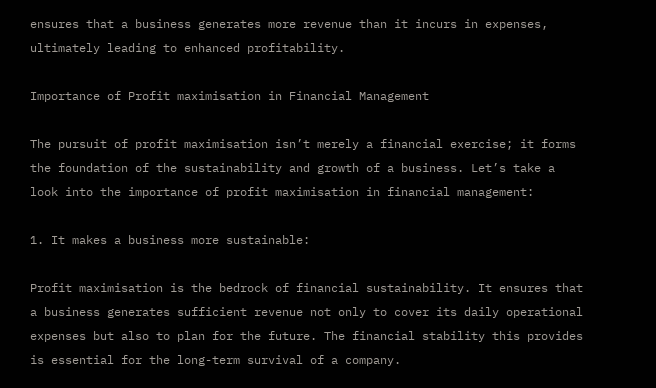ensures that a business generates more revenue than it incurs in expenses, ultimately leading to enhanced profitability.

Importance of Profit maximisation in Financial Management

The pursuit of profit maximisation isn’t merely a financial exercise; it forms the foundation of the sustainability and growth of a business. Let’s take a look into the importance of profit maximisation in financial management:

1. It makes a business more sustainable:

Profit maximisation is the bedrock of financial sustainability. It ensures that a business generates sufficient revenue not only to cover its daily operational expenses but also to plan for the future. The financial stability this provides is essential for the long-term survival of a company.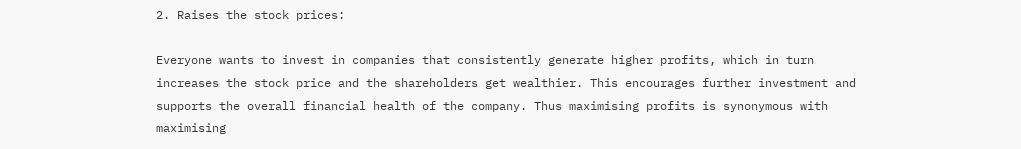2. Raises the stock prices:

Everyone wants to invest in companies that consistently generate higher profits, which in turn increases the stock price and the shareholders get wealthier. This encourages further investment and supports the overall financial health of the company. Thus maximising profits is synonymous with maximising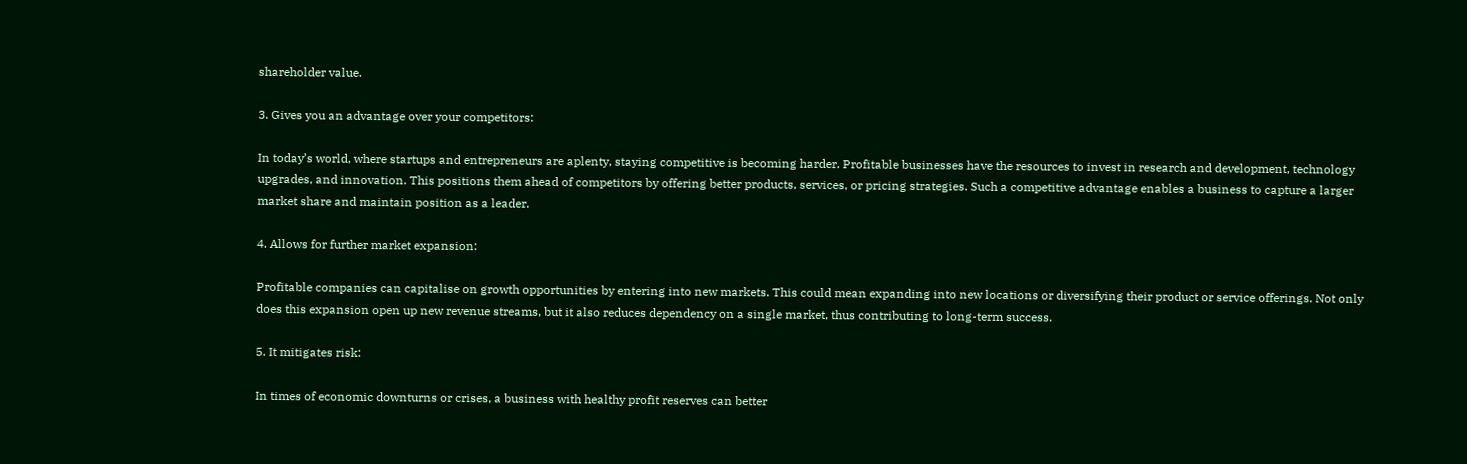shareholder value.

3. Gives you an advantage over your competitors:

In today’s world, where startups and entrepreneurs are aplenty, staying competitive is becoming harder. Profitable businesses have the resources to invest in research and development, technology upgrades, and innovation. This positions them ahead of competitors by offering better products, services, or pricing strategies. Such a competitive advantage enables a business to capture a larger market share and maintain position as a leader.

4. Allows for further market expansion:

Profitable companies can capitalise on growth opportunities by entering into new markets. This could mean expanding into new locations or diversifying their product or service offerings. Not only does this expansion open up new revenue streams, but it also reduces dependency on a single market, thus contributing to long-term success.

5. It mitigates risk:

In times of economic downturns or crises, a business with healthy profit reserves can better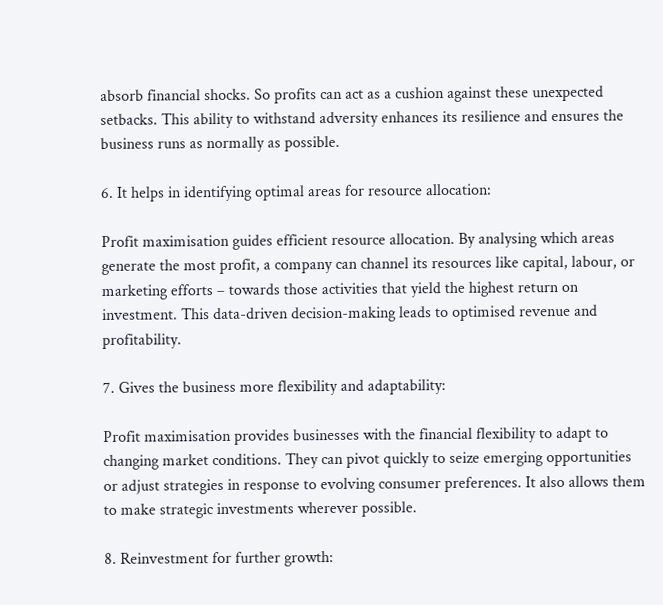absorb financial shocks. So profits can act as a cushion against these unexpected setbacks. This ability to withstand adversity enhances its resilience and ensures the business runs as normally as possible.

6. It helps in identifying optimal areas for resource allocation:

Profit maximisation guides efficient resource allocation. By analysing which areas generate the most profit, a company can channel its resources like capital, labour, or marketing efforts – towards those activities that yield the highest return on investment. This data-driven decision-making leads to optimised revenue and profitability.

7. Gives the business more flexibility and adaptability:

Profit maximisation provides businesses with the financial flexibility to adapt to changing market conditions. They can pivot quickly to seize emerging opportunities or adjust strategies in response to evolving consumer preferences. It also allows them to make strategic investments wherever possible.

8. Reinvestment for further growth: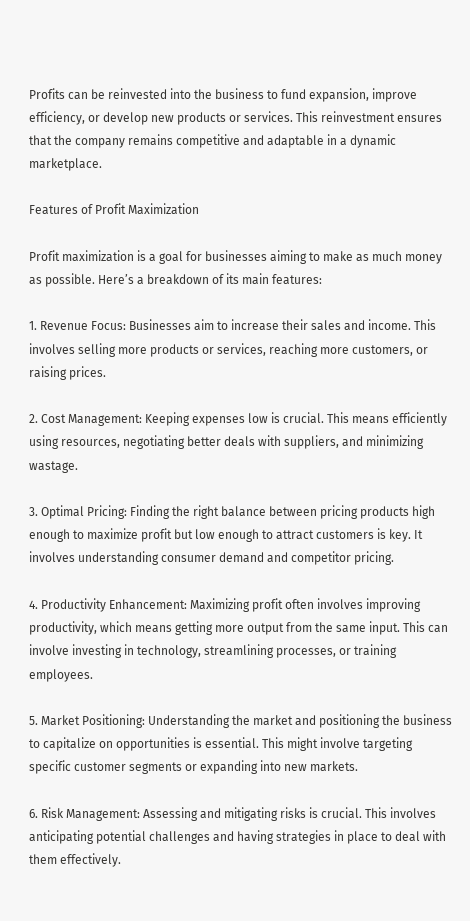Profits can be reinvested into the business to fund expansion, improve efficiency, or develop new products or services. This reinvestment ensures that the company remains competitive and adaptable in a dynamic marketplace.

Features of Profit Maximization

Profit maximization is a goal for businesses aiming to make as much money as possible. Here’s a breakdown of its main features:

1. Revenue Focus: Businesses aim to increase their sales and income. This involves selling more products or services, reaching more customers, or raising prices.

2. Cost Management: Keeping expenses low is crucial. This means efficiently using resources, negotiating better deals with suppliers, and minimizing wastage.

3. Optimal Pricing: Finding the right balance between pricing products high enough to maximize profit but low enough to attract customers is key. It involves understanding consumer demand and competitor pricing.

4. Productivity Enhancement: Maximizing profit often involves improving productivity, which means getting more output from the same input. This can involve investing in technology, streamlining processes, or training employees.

5. Market Positioning: Understanding the market and positioning the business to capitalize on opportunities is essential. This might involve targeting specific customer segments or expanding into new markets.

6. Risk Management: Assessing and mitigating risks is crucial. This involves anticipating potential challenges and having strategies in place to deal with them effectively.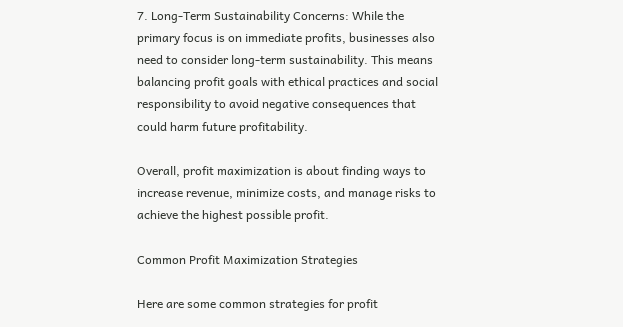7. Long-Term Sustainability Concerns: While the primary focus is on immediate profits, businesses also need to consider long-term sustainability. This means balancing profit goals with ethical practices and social responsibility to avoid negative consequences that could harm future profitability.

Overall, profit maximization is about finding ways to increase revenue, minimize costs, and manage risks to achieve the highest possible profit.

Common Profit Maximization Strategies

Here are some common strategies for profit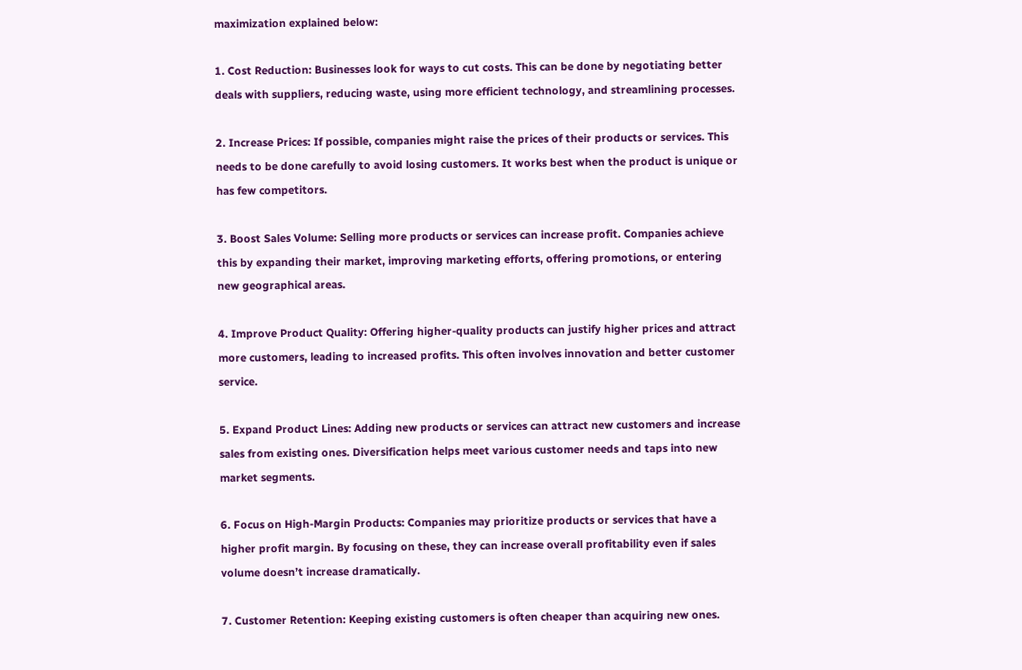maximization explained below:

1. Cost Reduction: Businesses look for ways to cut costs. This can be done by negotiating better deals with suppliers, reducing waste, using more efficient technology, and streamlining processes.

2. Increase Prices: If possible, companies might raise the prices of their products or services. This needs to be done carefully to avoid losing customers. It works best when the product is unique or has few competitors.

3. Boost Sales Volume: Selling more products or services can increase profit. Companies achieve this by expanding their market, improving marketing efforts, offering promotions, or entering new geographical areas.

4. Improve Product Quality: Offering higher-quality products can justify higher prices and attract more customers, leading to increased profits. This often involves innovation and better customer service.

5. Expand Product Lines: Adding new products or services can attract new customers and increase sales from existing ones. Diversification helps meet various customer needs and taps into new market segments.

6. Focus on High-Margin Products: Companies may prioritize products or services that have a higher profit margin. By focusing on these, they can increase overall profitability even if sales volume doesn’t increase dramatically.

7. Customer Retention: Keeping existing customers is often cheaper than acquiring new ones.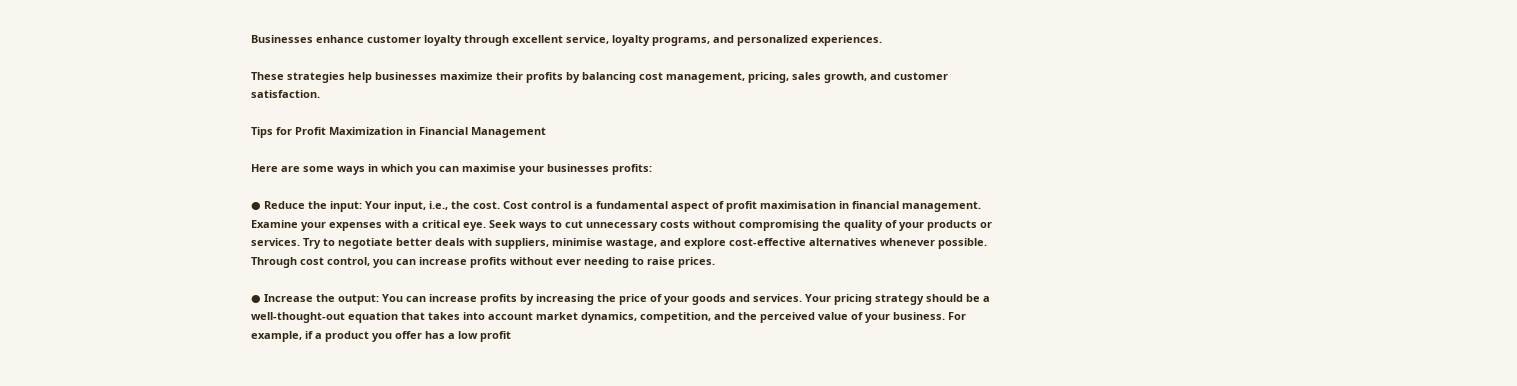Businesses enhance customer loyalty through excellent service, loyalty programs, and personalized experiences.

These strategies help businesses maximize their profits by balancing cost management, pricing, sales growth, and customer satisfaction.

Tips for Profit Maximization in Financial Management

Here are some ways in which you can maximise your businesses profits:

● Reduce the input: Your input, i.e., the cost. Cost control is a fundamental aspect of profit maximisation in financial management. Examine your expenses with a critical eye. Seek ways to cut unnecessary costs without compromising the quality of your products or services. Try to negotiate better deals with suppliers, minimise wastage, and explore cost-effective alternatives whenever possible. Through cost control, you can increase profits without ever needing to raise prices.

● Increase the output: You can increase profits by increasing the price of your goods and services. Your pricing strategy should be a well-thought-out equation that takes into account market dynamics, competition, and the perceived value of your business. For example, if a product you offer has a low profit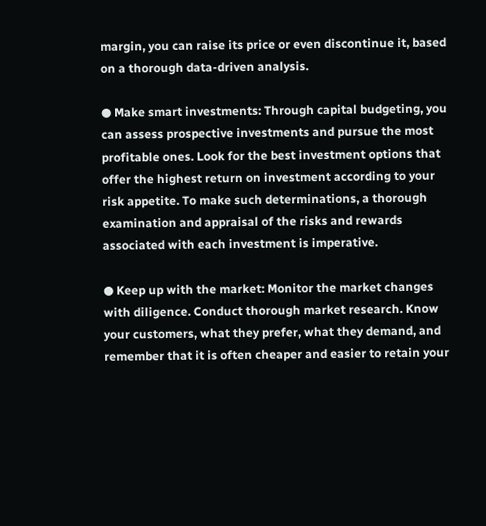margin, you can raise its price or even discontinue it, based on a thorough data-driven analysis.

● Make smart investments: Through capital budgeting, you can assess prospective investments and pursue the most profitable ones. Look for the best investment options that offer the highest return on investment according to your risk appetite. To make such determinations, a thorough examination and appraisal of the risks and rewards associated with each investment is imperative.

● Keep up with the market: Monitor the market changes with diligence. Conduct thorough market research. Know your customers, what they prefer, what they demand, and remember that it is often cheaper and easier to retain your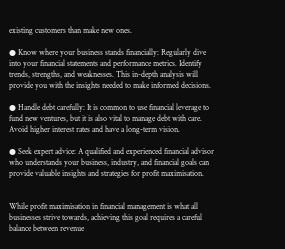existing customers than make new ones.

● Know where your business stands financially: Regularly dive into your financial statements and performance metrics. Identify trends, strengths, and weaknesses. This in-depth analysis will provide you with the insights needed to make informed decisions.

● Handle debt carefully: It is common to use financial leverage to fund new ventures, but it is also vital to manage debt with care. Avoid higher interest rates and have a long-term vision.

● Seek expert advice: A qualified and experienced financial advisor who understands your business, industry, and financial goals can provide valuable insights and strategies for profit maximisation.


While profit maximisation in financial management is what all businesses strive towards, achieving this goal requires a careful balance between revenue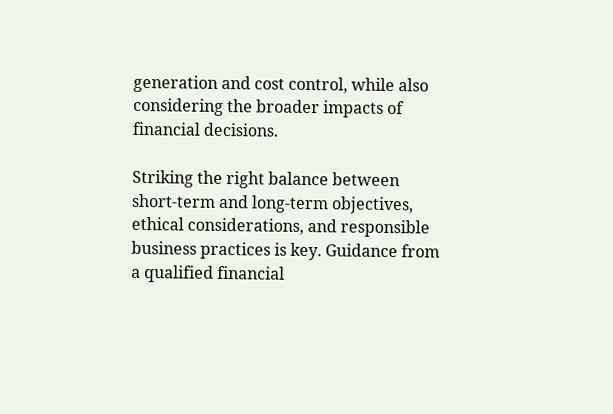generation and cost control, while also considering the broader impacts of financial decisions.

Striking the right balance between short-term and long-term objectives, ethical considerations, and responsible business practices is key. Guidance from a qualified financial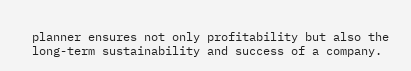planner ensures not only profitability but also the long-term sustainability and success of a company.